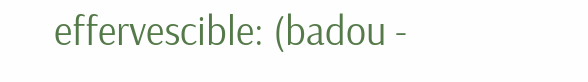effervescible: (badou -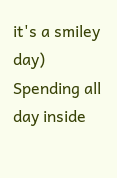it's a smiley day)
Spending all day inside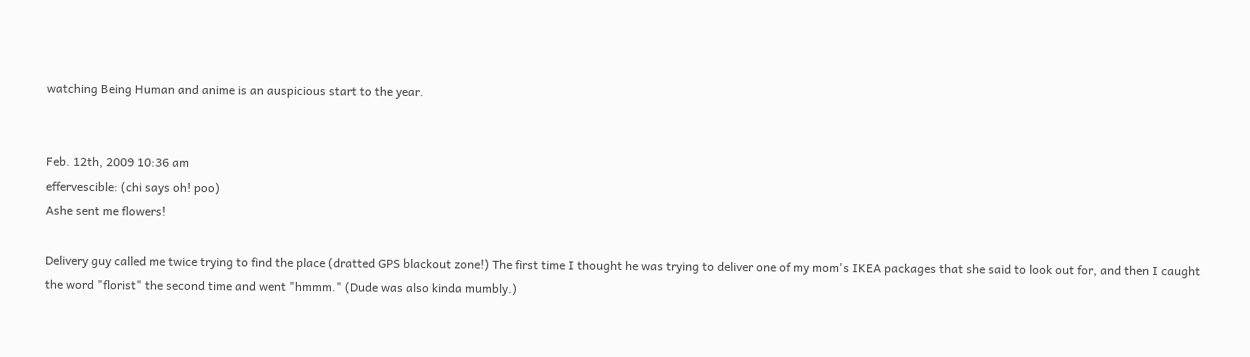watching Being Human and anime is an auspicious start to the year.


Feb. 12th, 2009 10:36 am
effervescible: (chi says oh! poo)
Ashe sent me flowers!

Delivery guy called me twice trying to find the place (dratted GPS blackout zone!) The first time I thought he was trying to deliver one of my mom's IKEA packages that she said to look out for, and then I caught the word "florist" the second time and went "hmmm." (Dude was also kinda mumbly.)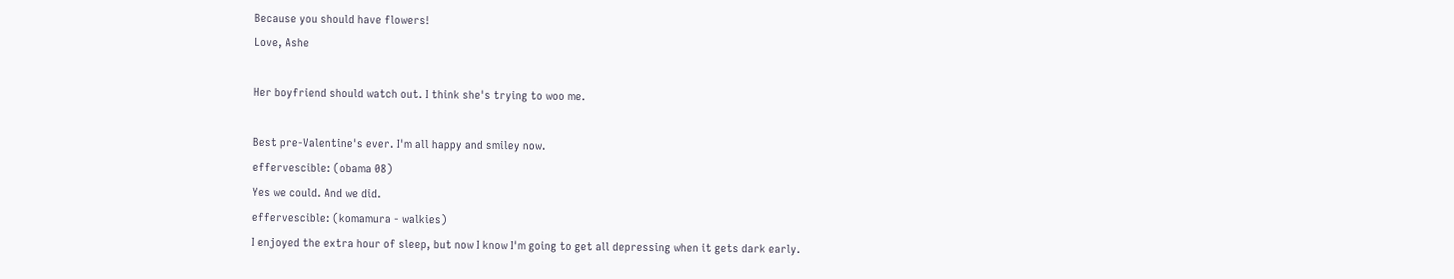Because you should have flowers!
Love, Ashe

Her boyfriend should watch out. I think she's trying to woo me.

Best pre-Valentine's ever. I'm all happy and smiley now.
effervescible: (obama 08)
Yes we could. And we did.
effervescible: (komamura - walkies)
I enjoyed the extra hour of sleep, but now I know I'm going to get all depressing when it gets dark early.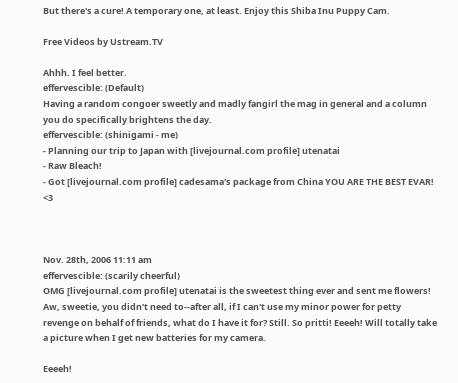But there's a cure! A temporary one, at least. Enjoy this Shiba Inu Puppy Cam.

Free Videos by Ustream.TV

Ahhh. I feel better.
effervescible: (Default)
Having a random congoer sweetly and madly fangirl the mag in general and a column you do specifically brightens the day.
effervescible: (shinigami - me)
- Planning our trip to Japan with [livejournal.com profile] utenatai
- Raw Bleach!
- Got [livejournal.com profile] cadesama's package from China YOU ARE THE BEST EVAR! <3



Nov. 28th, 2006 11:11 am
effervescible: (scarily cheerful)
OMG [livejournal.com profile] utenatai is the sweetest thing ever and sent me flowers! Aw, sweetie, you didn't need to--after all, if I can't use my minor power for petty revenge on behalf of friends, what do I have it for? Still. So pritti! Eeeeh! Will totally take a picture when I get new batteries for my camera.

Eeeeh!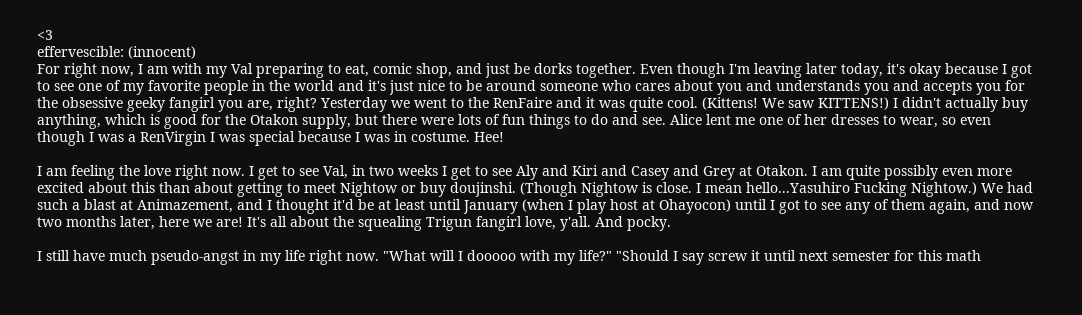<3
effervescible: (innocent)
For right now, I am with my Val preparing to eat, comic shop, and just be dorks together. Even though I'm leaving later today, it's okay because I got to see one of my favorite people in the world and it's just nice to be around someone who cares about you and understands you and accepts you for the obsessive geeky fangirl you are, right? Yesterday we went to the RenFaire and it was quite cool. (Kittens! We saw KITTENS!) I didn't actually buy anything, which is good for the Otakon supply, but there were lots of fun things to do and see. Alice lent me one of her dresses to wear, so even though I was a RenVirgin I was special because I was in costume. Hee!

I am feeling the love right now. I get to see Val, in two weeks I get to see Aly and Kiri and Casey and Grey at Otakon. I am quite possibly even more excited about this than about getting to meet Nightow or buy doujinshi. (Though Nightow is close. I mean hello...Yasuhiro Fucking Nightow.) We had such a blast at Animazement, and I thought it'd be at least until January (when I play host at Ohayocon) until I got to see any of them again, and now two months later, here we are! It's all about the squealing Trigun fangirl love, y'all. And pocky.

I still have much pseudo-angst in my life right now. "What will I dooooo with my life?" "Should I say screw it until next semester for this math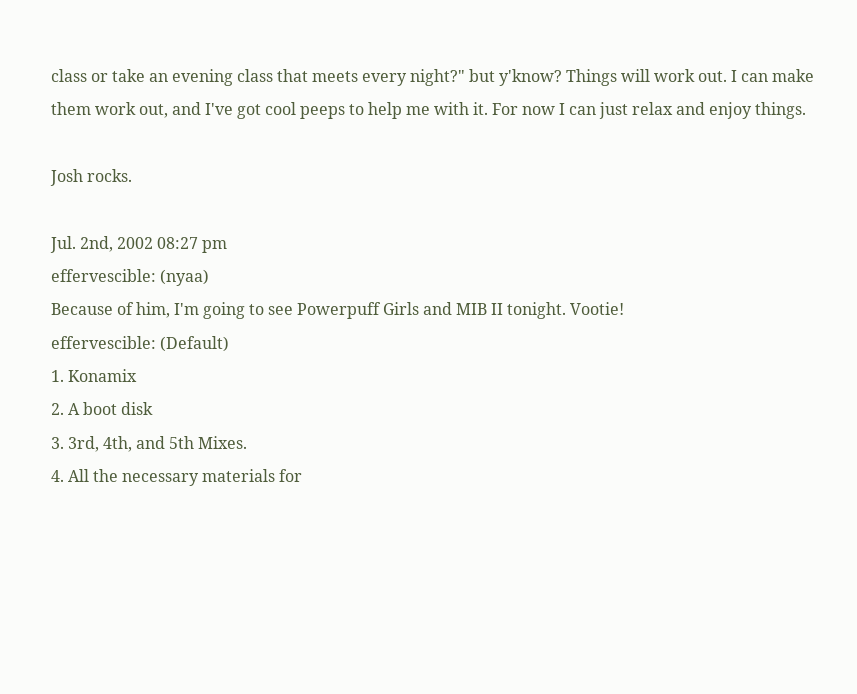class or take an evening class that meets every night?" but y'know? Things will work out. I can make them work out, and I've got cool peeps to help me with it. For now I can just relax and enjoy things.

Josh rocks.

Jul. 2nd, 2002 08:27 pm
effervescible: (nyaa)
Because of him, I'm going to see Powerpuff Girls and MIB II tonight. Vootie!
effervescible: (Default)
1. Konamix
2. A boot disk
3. 3rd, 4th, and 5th Mixes.
4. All the necessary materials for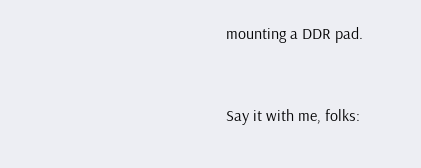mounting a DDR pad.


Say it with me, folks: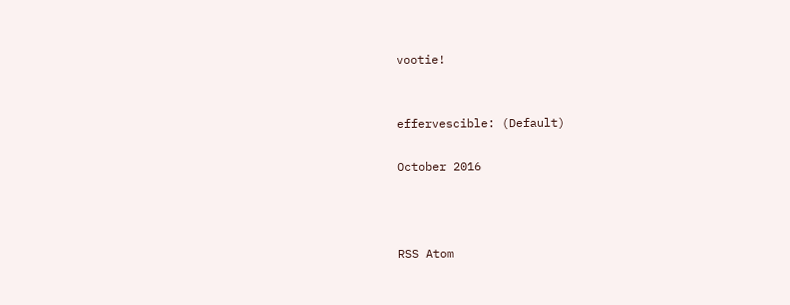vootie!


effervescible: (Default)

October 2016



RSS Atom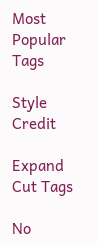Most Popular Tags

Style Credit

Expand Cut Tags

No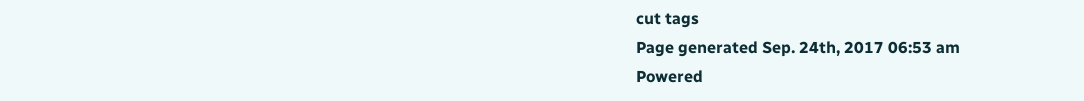cut tags
Page generated Sep. 24th, 2017 06:53 am
Powered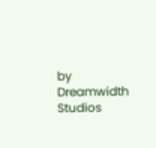by Dreamwidth Studios